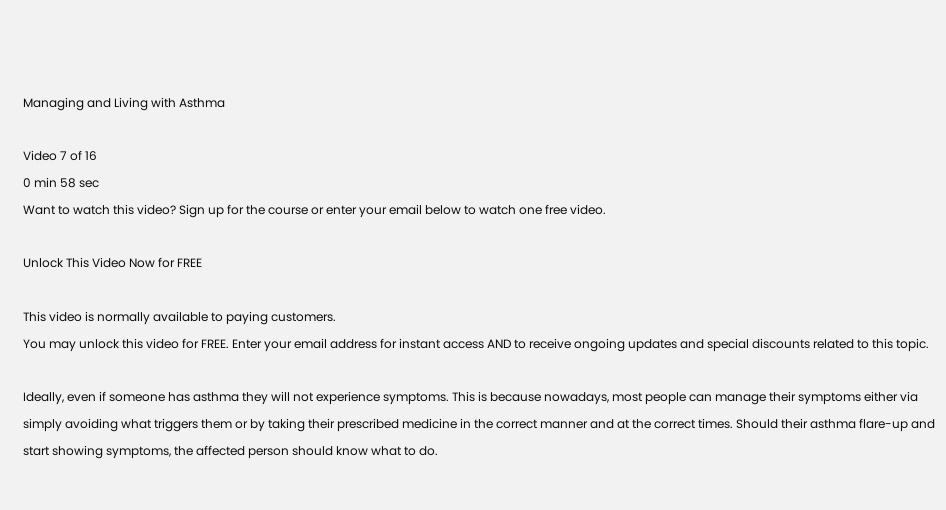Managing and Living with Asthma

Video 7 of 16
0 min 58 sec
Want to watch this video? Sign up for the course or enter your email below to watch one free video.

Unlock This Video Now for FREE

This video is normally available to paying customers.
You may unlock this video for FREE. Enter your email address for instant access AND to receive ongoing updates and special discounts related to this topic.

Ideally, even if someone has asthma they will not experience symptoms. This is because nowadays, most people can manage their symptoms either via simply avoiding what triggers them or by taking their prescribed medicine in the correct manner and at the correct times. Should their asthma flare-up and start showing symptoms, the affected person should know what to do.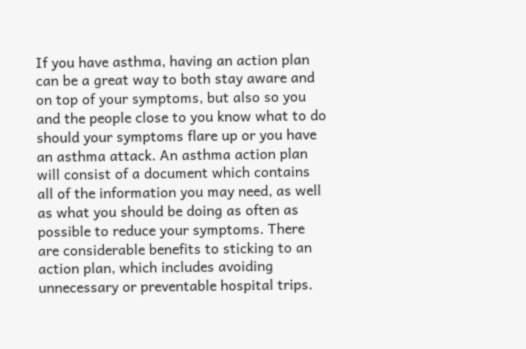If you have asthma, having an action plan can be a great way to both stay aware and on top of your symptoms, but also so you and the people close to you know what to do should your symptoms flare up or you have an asthma attack. An asthma action plan will consist of a document which contains all of the information you may need, as well as what you should be doing as often as possible to reduce your symptoms. There are considerable benefits to sticking to an action plan, which includes avoiding unnecessary or preventable hospital trips.